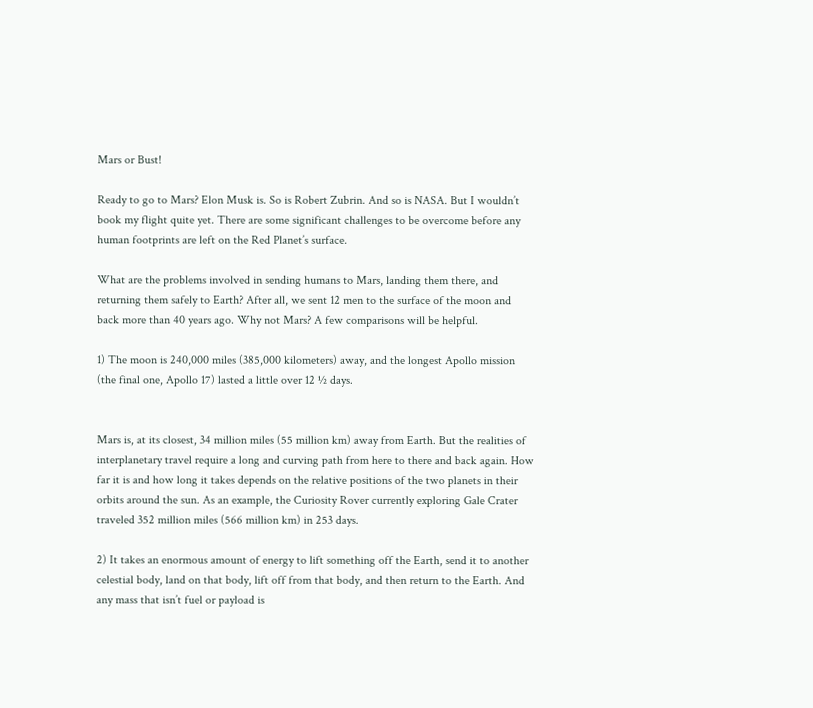Mars or Bust!

Ready to go to Mars? Elon Musk is. So is Robert Zubrin. And so is NASA. But I wouldn’t book my flight quite yet. There are some significant challenges to be overcome before any human footprints are left on the Red Planet’s surface.

What are the problems involved in sending humans to Mars, landing them there, and returning them safely to Earth? After all, we sent 12 men to the surface of the moon and back more than 40 years ago. Why not Mars? A few comparisons will be helpful.

1) The moon is 240,000 miles (385,000 kilometers) away, and the longest Apollo mission (the final one, Apollo 17) lasted a little over 12 ½ days.


Mars is, at its closest, 34 million miles (55 million km) away from Earth. But the realities of interplanetary travel require a long and curving path from here to there and back again. How far it is and how long it takes depends on the relative positions of the two planets in their orbits around the sun. As an example, the Curiosity Rover currently exploring Gale Crater traveled 352 million miles (566 million km) in 253 days.

2) It takes an enormous amount of energy to lift something off the Earth, send it to another celestial body, land on that body, lift off from that body, and then return to the Earth. And any mass that isn’t fuel or payload is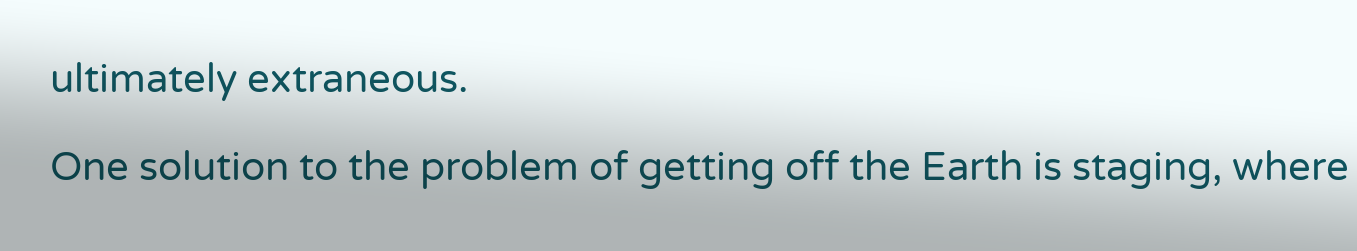ultimately extraneous.

One solution to the problem of getting off the Earth is staging, where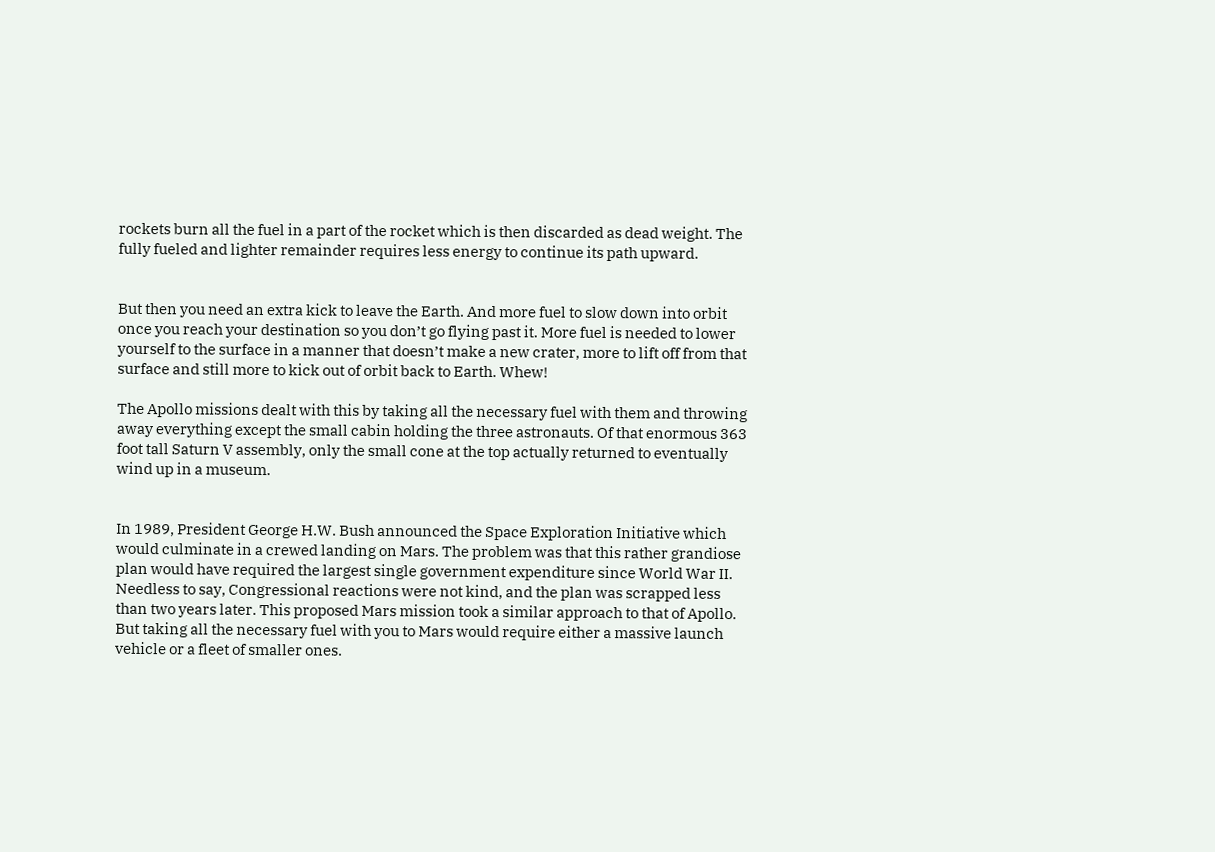rockets burn all the fuel in a part of the rocket which is then discarded as dead weight. The fully fueled and lighter remainder requires less energy to continue its path upward.


But then you need an extra kick to leave the Earth. And more fuel to slow down into orbit once you reach your destination so you don’t go flying past it. More fuel is needed to lower yourself to the surface in a manner that doesn’t make a new crater, more to lift off from that surface and still more to kick out of orbit back to Earth. Whew!

The Apollo missions dealt with this by taking all the necessary fuel with them and throwing away everything except the small cabin holding the three astronauts. Of that enormous 363 foot tall Saturn V assembly, only the small cone at the top actually returned to eventually wind up in a museum.


In 1989, President George H.W. Bush announced the Space Exploration Initiative which would culminate in a crewed landing on Mars. The problem was that this rather grandiose plan would have required the largest single government expenditure since World War II. Needless to say, Congressional reactions were not kind, and the plan was scrapped less than two years later. This proposed Mars mission took a similar approach to that of Apollo. But taking all the necessary fuel with you to Mars would require either a massive launch vehicle or a fleet of smaller ones.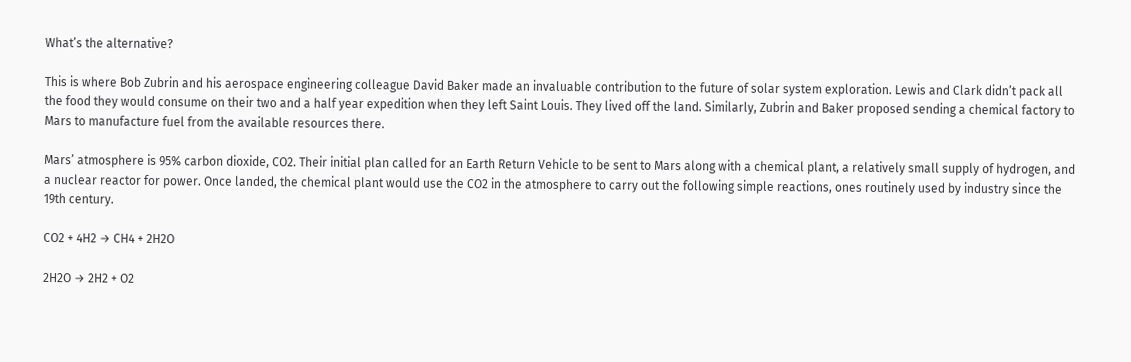What’s the alternative?

This is where Bob Zubrin and his aerospace engineering colleague David Baker made an invaluable contribution to the future of solar system exploration. Lewis and Clark didn’t pack all the food they would consume on their two and a half year expedition when they left Saint Louis. They lived off the land. Similarly, Zubrin and Baker proposed sending a chemical factory to Mars to manufacture fuel from the available resources there.

Mars’ atmosphere is 95% carbon dioxide, CO2. Their initial plan called for an Earth Return Vehicle to be sent to Mars along with a chemical plant, a relatively small supply of hydrogen, and a nuclear reactor for power. Once landed, the chemical plant would use the CO2 in the atmosphere to carry out the following simple reactions, ones routinely used by industry since the 19th century.

CO2 + 4H2 → CH4 + 2H2O

2H2O → 2H2 + O2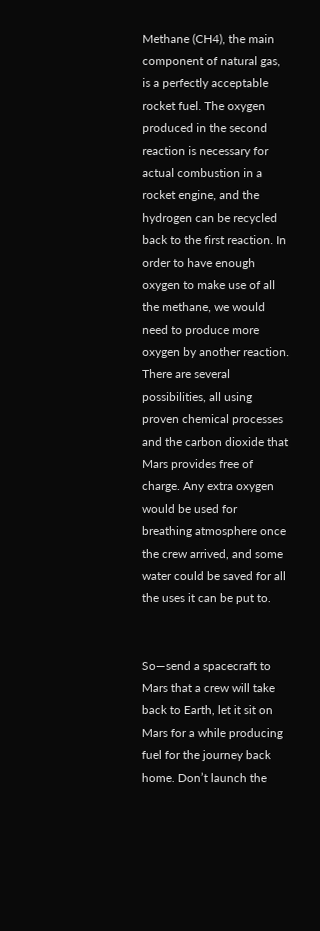Methane (CH4), the main component of natural gas, is a perfectly acceptable rocket fuel. The oxygen produced in the second reaction is necessary for actual combustion in a rocket engine, and the hydrogen can be recycled back to the first reaction. In order to have enough oxygen to make use of all the methane, we would need to produce more oxygen by another reaction. There are several possibilities, all using proven chemical processes and the carbon dioxide that Mars provides free of charge. Any extra oxygen would be used for breathing atmosphere once the crew arrived, and some water could be saved for all the uses it can be put to.


So—send a spacecraft to Mars that a crew will take back to Earth, let it sit on Mars for a while producing fuel for the journey back home. Don’t launch the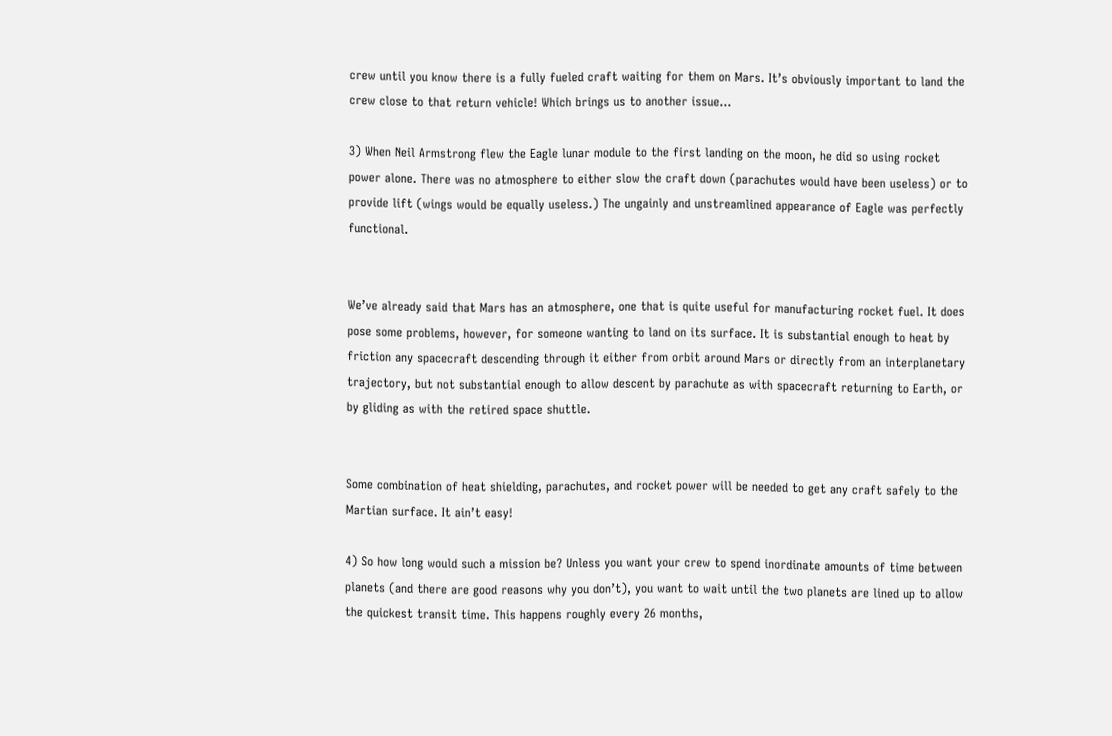crew until you know there is a fully fueled craft waiting for them on Mars. It’s obviously important to land the crew close to that return vehicle! Which brings us to another issue…

3) When Neil Armstrong flew the Eagle lunar module to the first landing on the moon, he did so using rocket power alone. There was no atmosphere to either slow the craft down (parachutes would have been useless) or to provide lift (wings would be equally useless.) The ungainly and unstreamlined appearance of Eagle was perfectly functional.


We’ve already said that Mars has an atmosphere, one that is quite useful for manufacturing rocket fuel. It does pose some problems, however, for someone wanting to land on its surface. It is substantial enough to heat by friction any spacecraft descending through it either from orbit around Mars or directly from an interplanetary trajectory, but not substantial enough to allow descent by parachute as with spacecraft returning to Earth, or by gliding as with the retired space shuttle.


Some combination of heat shielding, parachutes, and rocket power will be needed to get any craft safely to the Martian surface. It ain’t easy!

4) So how long would such a mission be? Unless you want your crew to spend inordinate amounts of time between planets (and there are good reasons why you don’t), you want to wait until the two planets are lined up to allow the quickest transit time. This happens roughly every 26 months,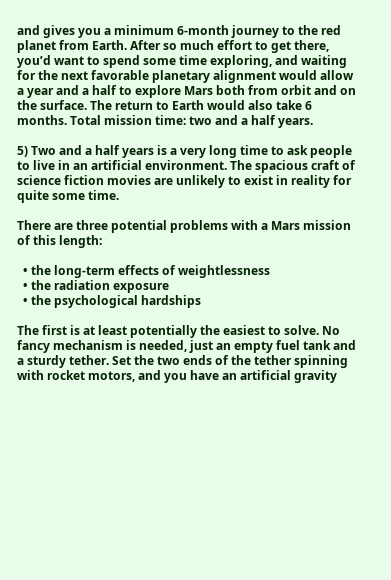and gives you a minimum 6-month journey to the red planet from Earth. After so much effort to get there, you’d want to spend some time exploring, and waiting for the next favorable planetary alignment would allow a year and a half to explore Mars both from orbit and on the surface. The return to Earth would also take 6 months. Total mission time: two and a half years.

5) Two and a half years is a very long time to ask people to live in an artificial environment. The spacious craft of science fiction movies are unlikely to exist in reality for quite some time.

There are three potential problems with a Mars mission of this length:

  • the long-term effects of weightlessness
  • the radiation exposure
  • the psychological hardships

The first is at least potentially the easiest to solve. No fancy mechanism is needed, just an empty fuel tank and a sturdy tether. Set the two ends of the tether spinning with rocket motors, and you have an artificial gravity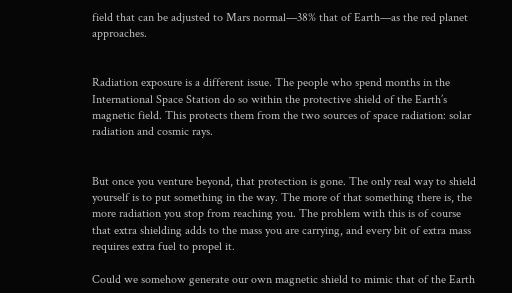field that can be adjusted to Mars normal—38% that of Earth—as the red planet approaches.


Radiation exposure is a different issue. The people who spend months in the International Space Station do so within the protective shield of the Earth’s magnetic field. This protects them from the two sources of space radiation: solar radiation and cosmic rays.


But once you venture beyond, that protection is gone. The only real way to shield yourself is to put something in the way. The more of that something there is, the more radiation you stop from reaching you. The problem with this is of course that extra shielding adds to the mass you are carrying, and every bit of extra mass requires extra fuel to propel it.

Could we somehow generate our own magnetic shield to mimic that of the Earth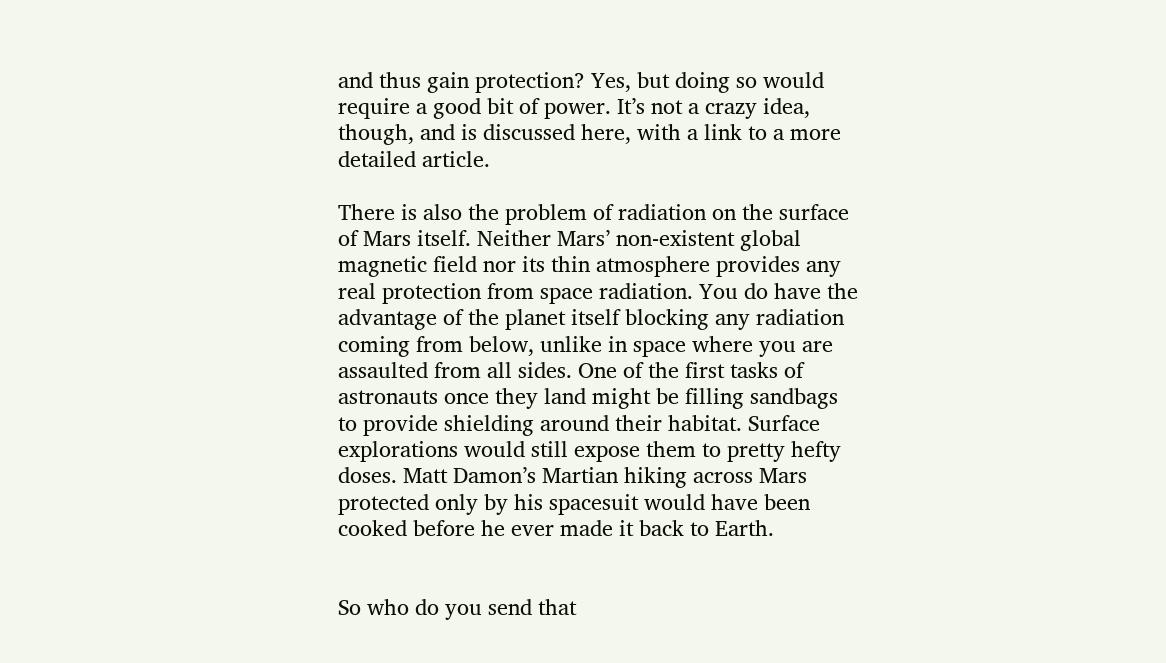and thus gain protection? Yes, but doing so would require a good bit of power. It’s not a crazy idea, though, and is discussed here, with a link to a more detailed article.

There is also the problem of radiation on the surface of Mars itself. Neither Mars’ non-existent global magnetic field nor its thin atmosphere provides any real protection from space radiation. You do have the advantage of the planet itself blocking any radiation coming from below, unlike in space where you are assaulted from all sides. One of the first tasks of astronauts once they land might be filling sandbags to provide shielding around their habitat. Surface explorations would still expose them to pretty hefty doses. Matt Damon’s Martian hiking across Mars protected only by his spacesuit would have been cooked before he ever made it back to Earth.


So who do you send that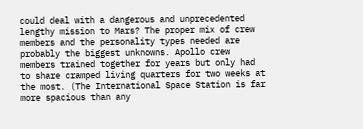could deal with a dangerous and unprecedented lengthy mission to Mars? The proper mix of crew members and the personality types needed are probably the biggest unknowns. Apollo crew members trained together for years but only had to share cramped living quarters for two weeks at the most. (The International Space Station is far more spacious than any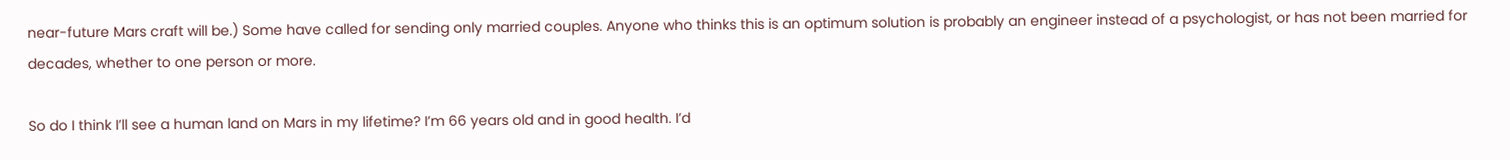near-future Mars craft will be.) Some have called for sending only married couples. Anyone who thinks this is an optimum solution is probably an engineer instead of a psychologist, or has not been married for decades, whether to one person or more.

So do I think I’ll see a human land on Mars in my lifetime? I’m 66 years old and in good health. I’d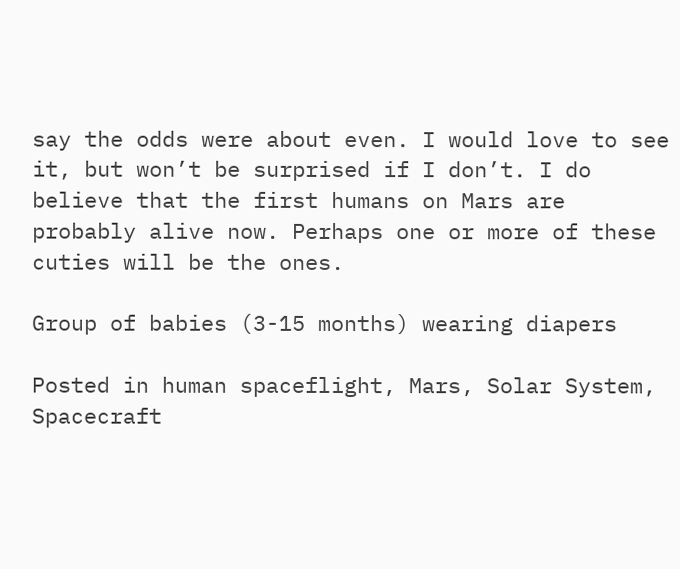say the odds were about even. I would love to see it, but won’t be surprised if I don’t. I do believe that the first humans on Mars are probably alive now. Perhaps one or more of these cuties will be the ones.

Group of babies (3-15 months) wearing diapers

Posted in human spaceflight, Mars, Solar System, Spacecraft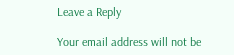Leave a Reply

Your email address will not be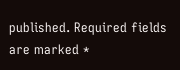published. Required fields are marked *